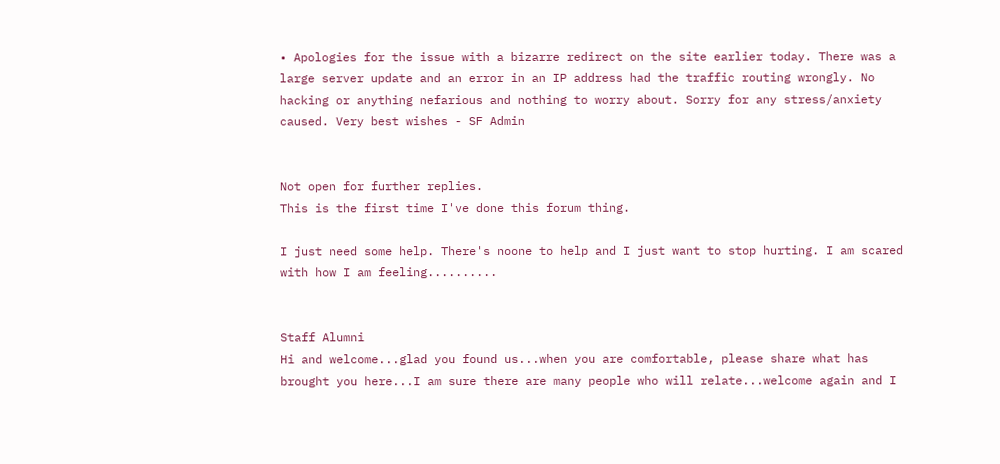• Apologies for the issue with a bizarre redirect on the site earlier today. There was a large server update and an error in an IP address had the traffic routing wrongly. No hacking or anything nefarious and nothing to worry about. Sorry for any stress/anxiety caused. Very best wishes - SF Admin


Not open for further replies.
This is the first time I've done this forum thing.

I just need some help. There's noone to help and I just want to stop hurting. I am scared with how I am feeling..........


Staff Alumni
Hi and welcome...glad you found us...when you are comfortable, please share what has brought you here...I am sure there are many people who will relate...welcome again and I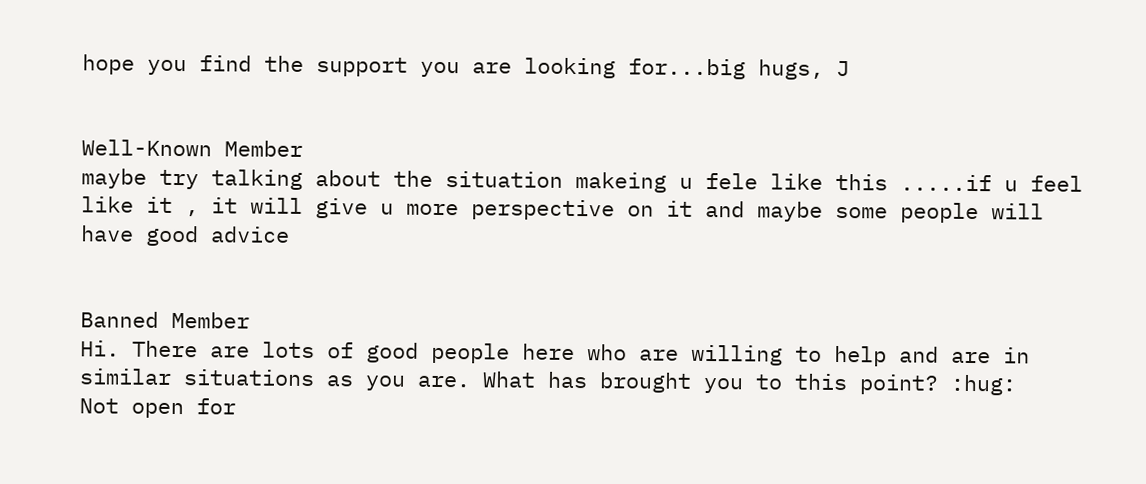hope you find the support you are looking for...big hugs, J


Well-Known Member
maybe try talking about the situation makeing u fele like this .....if u feel like it , it will give u more perspective on it and maybe some people will have good advice


Banned Member
Hi. There are lots of good people here who are willing to help and are in similar situations as you are. What has brought you to this point? :hug:
Not open for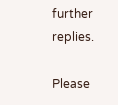further replies.

Please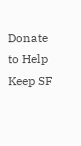Donate to Help Keep SF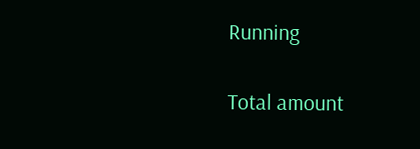Running

Total amount